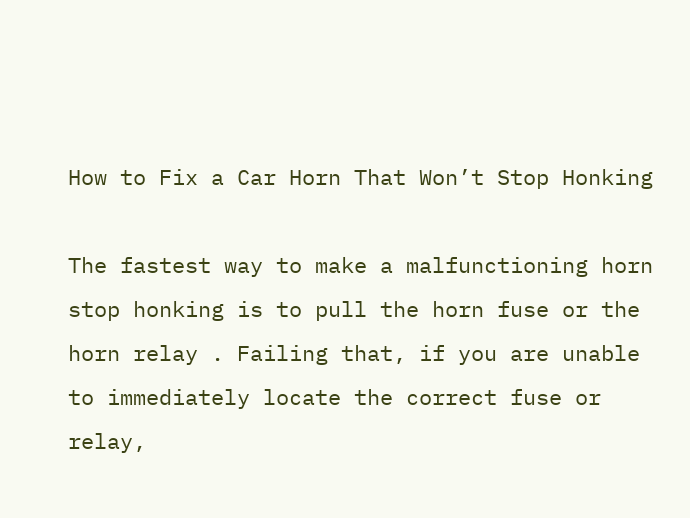How to Fix a Car Horn That Won’t Stop Honking

The fastest way to make a malfunctioning horn stop honking is to pull the horn fuse or the horn relay . Failing that, if you are unable to immediately locate the correct fuse or relay,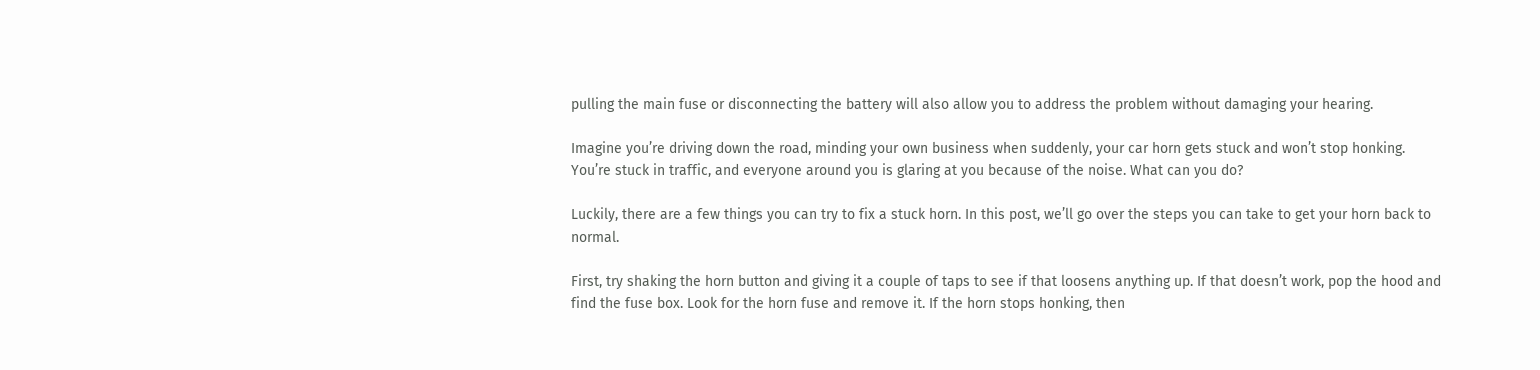pulling the main fuse or disconnecting the battery will also allow you to address the problem without damaging your hearing.

Imagine you’re driving down the road, minding your own business when suddenly, your car horn gets stuck and won’t stop honking. You’re stuck in traffic, and everyone around you is glaring at you because of the noise. What can you do?

Luckily, there are a few things you can try to fix a stuck horn. In this post, we’ll go over the steps you can take to get your horn back to normal.

First, try shaking the horn button and giving it a couple of taps to see if that loosens anything up. If that doesn’t work, pop the hood and find the fuse box. Look for the horn fuse and remove it. If the horn stops honking, then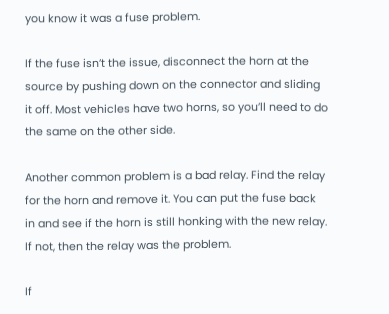you know it was a fuse problem.

If the fuse isn’t the issue, disconnect the horn at the source by pushing down on the connector and sliding it off. Most vehicles have two horns, so you’ll need to do the same on the other side.

Another common problem is a bad relay. Find the relay for the horn and remove it. You can put the fuse back in and see if the horn is still honking with the new relay. If not, then the relay was the problem.

If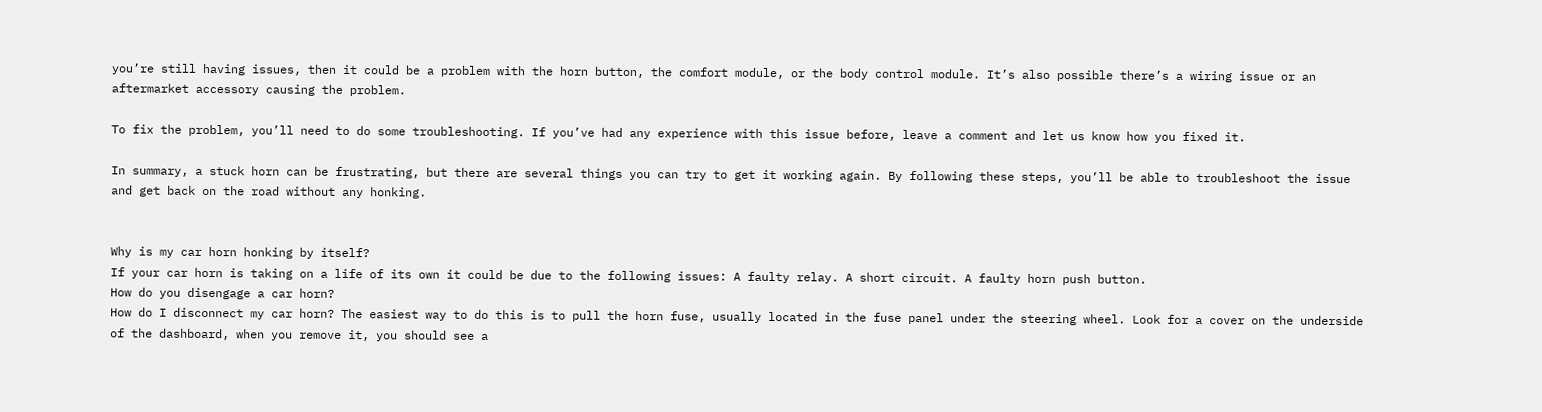you’re still having issues, then it could be a problem with the horn button, the comfort module, or the body control module. It’s also possible there’s a wiring issue or an aftermarket accessory causing the problem.

To fix the problem, you’ll need to do some troubleshooting. If you’ve had any experience with this issue before, leave a comment and let us know how you fixed it.

In summary, a stuck horn can be frustrating, but there are several things you can try to get it working again. By following these steps, you’ll be able to troubleshoot the issue and get back on the road without any honking.


Why is my car horn honking by itself?
If your car horn is taking on a life of its own it could be due to the following issues: A faulty relay. A short circuit. A faulty horn push button.
How do you disengage a car horn?
How do I disconnect my car horn? The easiest way to do this is to pull the horn fuse, usually located in the fuse panel under the steering wheel. Look for a cover on the underside of the dashboard, when you remove it, you should see a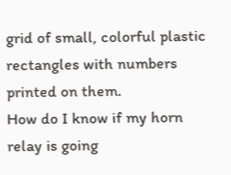grid of small, colorful plastic rectangles with numbers printed on them.
How do I know if my horn relay is going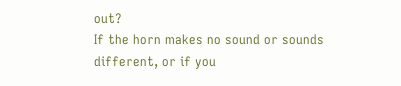out?
If the horn makes no sound or sounds different, or if you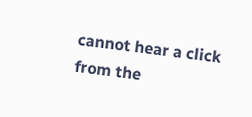cannot hear a click from the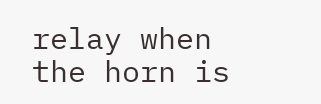relay when the horn is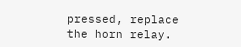pressed, replace the horn relay.